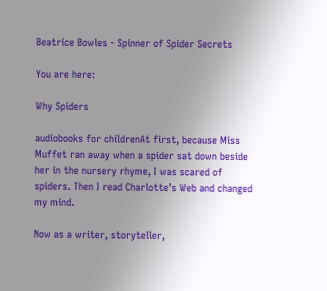Beatrice Bowles - Spinner of Spider Secrets

You are here:

Why Spiders

audiobooks for childrenAt first, because Miss Muffet ran away when a spider sat down beside her in the nursery rhyme, I was scared of spiders. Then I read Charlotte’s Web and changed my mind.

Now as a writer, storyteller,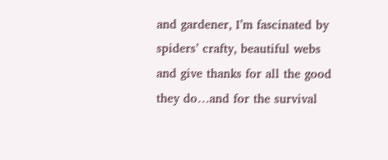and gardener, I’m fascinated by spiders’ crafty, beautiful webs and give thanks for all the good they do…and for the survival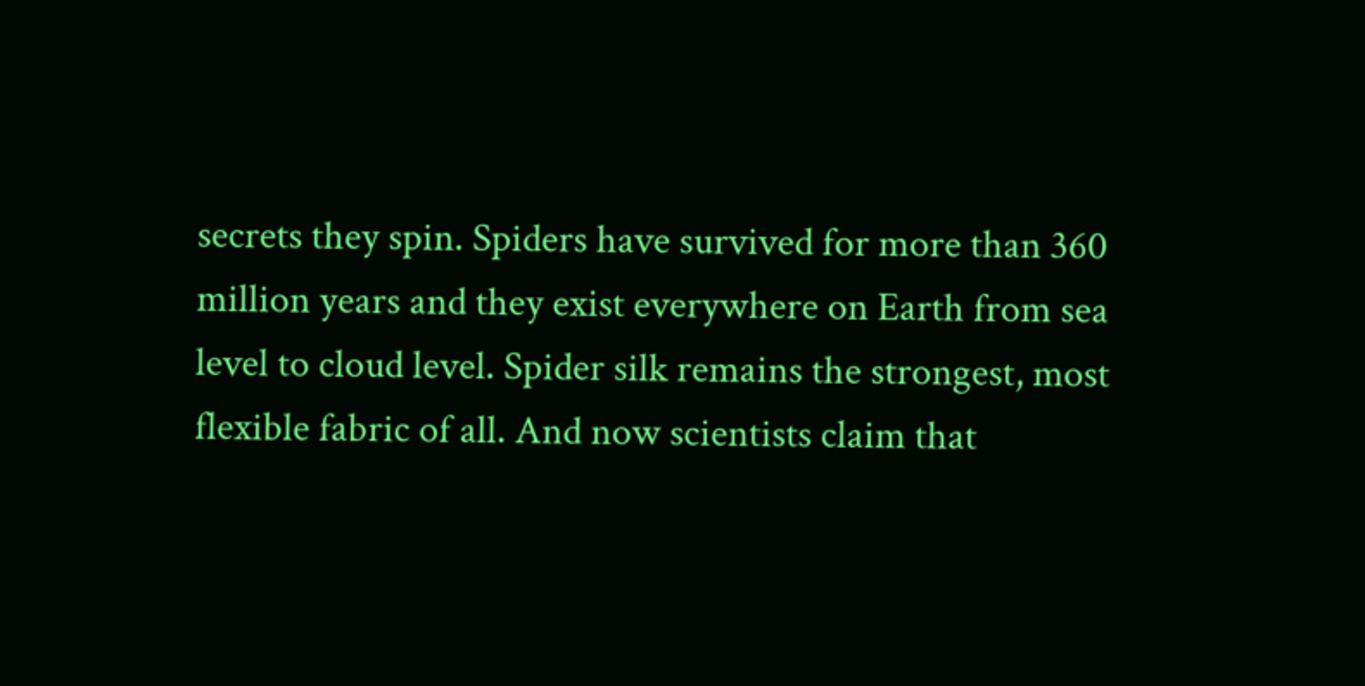secrets they spin. Spiders have survived for more than 360 million years and they exist everywhere on Earth from sea level to cloud level. Spider silk remains the strongest, most flexible fabric of all. And now scientists claim that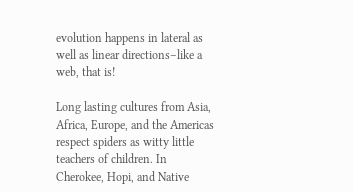evolution happens in lateral as well as linear directions–like a web, that is!

Long lasting cultures from Asia, Africa, Europe, and the Americas respect spiders as witty little teachers of children. In Cherokee, Hopi, and Native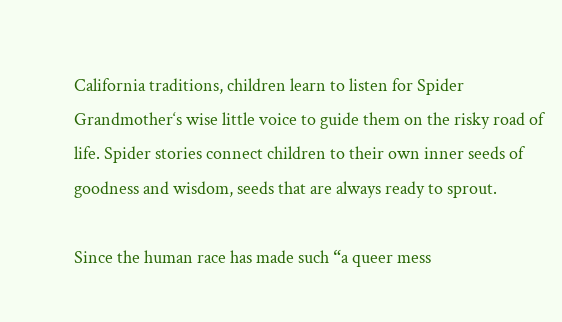California traditions, children learn to listen for Spider Grandmother‘s wise little voice to guide them on the risky road of life. Spider stories connect children to their own inner seeds of goodness and wisdom, seeds that are always ready to sprout.

Since the human race has made such “a queer mess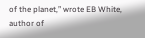of the planet,” wrote EB White, author of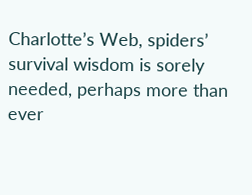Charlotte’s Web, spiders’ survival wisdom is sorely needed, perhaps more than ever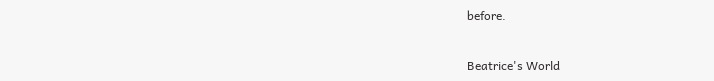before.


Beatrice's World